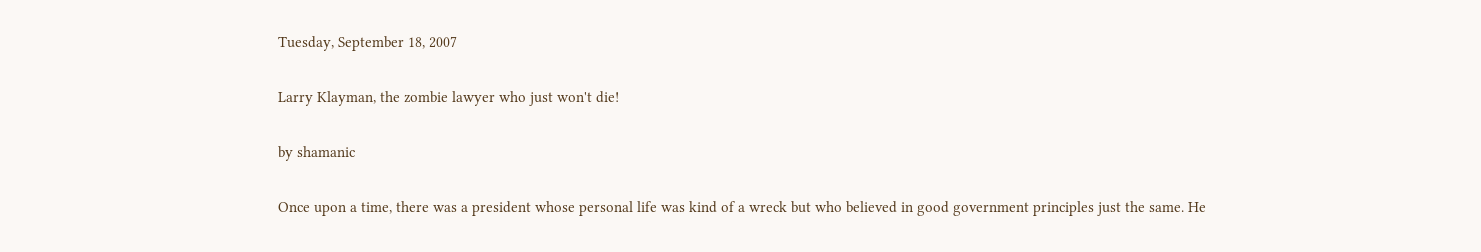Tuesday, September 18, 2007

Larry Klayman, the zombie lawyer who just won't die!

by shamanic

Once upon a time, there was a president whose personal life was kind of a wreck but who believed in good government principles just the same. He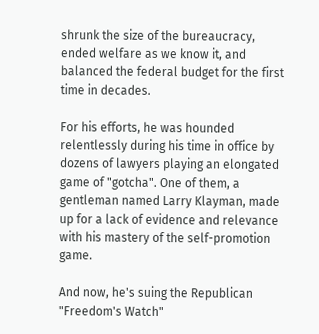shrunk the size of the bureaucracy, ended welfare as we know it, and balanced the federal budget for the first time in decades.

For his efforts, he was hounded relentlessly during his time in office by dozens of lawyers playing an elongated game of "gotcha". One of them, a gentleman named Larry Klayman, made up for a lack of evidence and relevance with his mastery of the self-promotion game.

And now, he's suing the Republican "Freedom's Watch"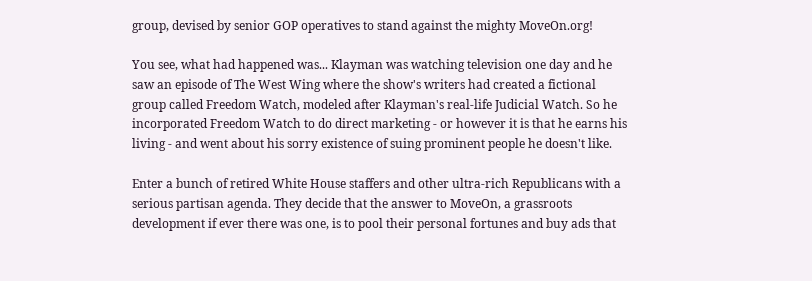group, devised by senior GOP operatives to stand against the mighty MoveOn.org!

You see, what had happened was... Klayman was watching television one day and he saw an episode of The West Wing where the show's writers had created a fictional group called Freedom Watch, modeled after Klayman's real-life Judicial Watch. So he incorporated Freedom Watch to do direct marketing - or however it is that he earns his living - and went about his sorry existence of suing prominent people he doesn't like.

Enter a bunch of retired White House staffers and other ultra-rich Republicans with a serious partisan agenda. They decide that the answer to MoveOn, a grassroots development if ever there was one, is to pool their personal fortunes and buy ads that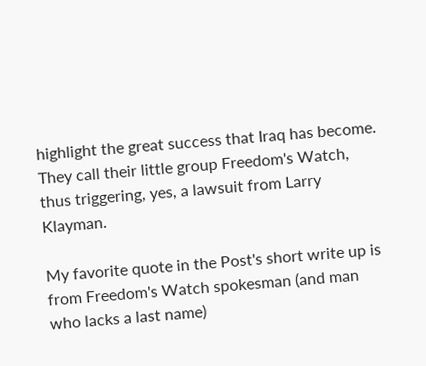highlight the great success that Iraq has become. They call their little group Freedom's Watch, thus triggering, yes, a lawsuit from Larry Klayman.

My favorite quote in the Post's short write up is from Freedom's Watch spokesman (and man who lacks a last name)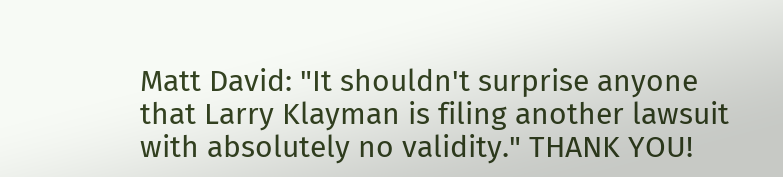Matt David: "It shouldn't surprise anyone that Larry Klayman is filing another lawsuit with absolutely no validity." THANK YOU!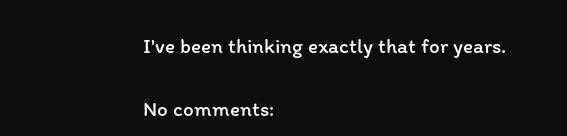I've been thinking exactly that for years.

No comments: